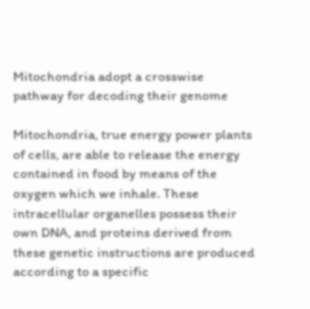Mitochondria adopt a crosswise pathway for decoding their genome

Mitochondria, true energy power plants of cells, are able to release the energy contained in food by means of the oxygen which we inhale. These intracellular organelles possess their own DNA, and proteins derived from these genetic instructions are produced according to a specific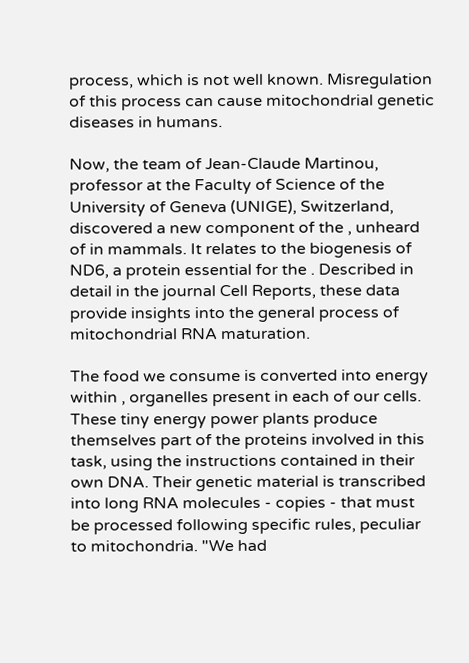process, which is not well known. Misregulation of this process can cause mitochondrial genetic diseases in humans.

Now, the team of Jean-Claude Martinou, professor at the Faculty of Science of the University of Geneva (UNIGE), Switzerland, discovered a new component of the , unheard of in mammals. It relates to the biogenesis of ND6, a protein essential for the . Described in detail in the journal Cell Reports, these data provide insights into the general process of mitochondrial RNA maturation.

The food we consume is converted into energy within , organelles present in each of our cells. These tiny energy power plants produce themselves part of the proteins involved in this task, using the instructions contained in their own DNA. Their genetic material is transcribed into long RNA molecules - copies - that must be processed following specific rules, peculiar to mitochondria. "We had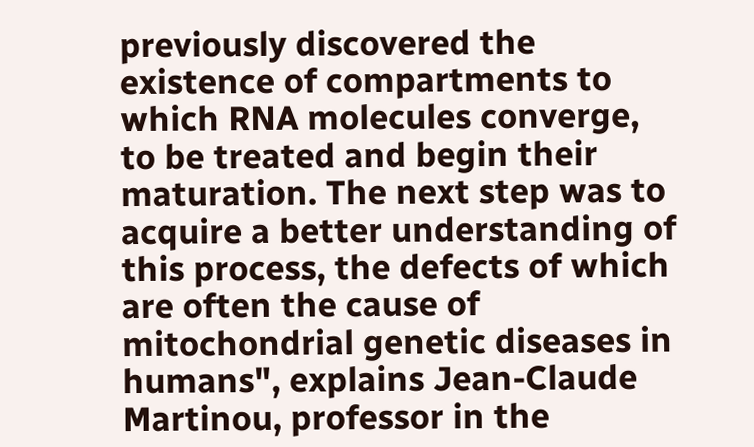previously discovered the existence of compartments to which RNA molecules converge, to be treated and begin their maturation. The next step was to acquire a better understanding of this process, the defects of which are often the cause of mitochondrial genetic diseases in humans", explains Jean-Claude Martinou, professor in the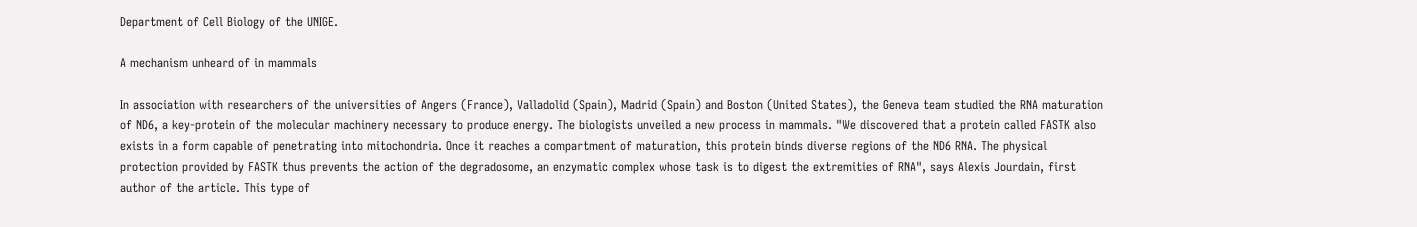Department of Cell Biology of the UNIGE.

A mechanism unheard of in mammals

In association with researchers of the universities of Angers (France), Valladolid (Spain), Madrid (Spain) and Boston (United States), the Geneva team studied the RNA maturation of ND6, a key-protein of the molecular machinery necessary to produce energy. The biologists unveiled a new process in mammals. "We discovered that a protein called FASTK also exists in a form capable of penetrating into mitochondria. Once it reaches a compartment of maturation, this protein binds diverse regions of the ND6 RNA. The physical protection provided by FASTK thus prevents the action of the degradosome, an enzymatic complex whose task is to digest the extremities of RNA", says Alexis Jourdain, first author of the article. This type of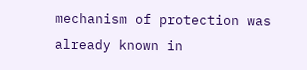mechanism of protection was already known in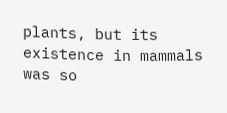plants, but its existence in mammals was so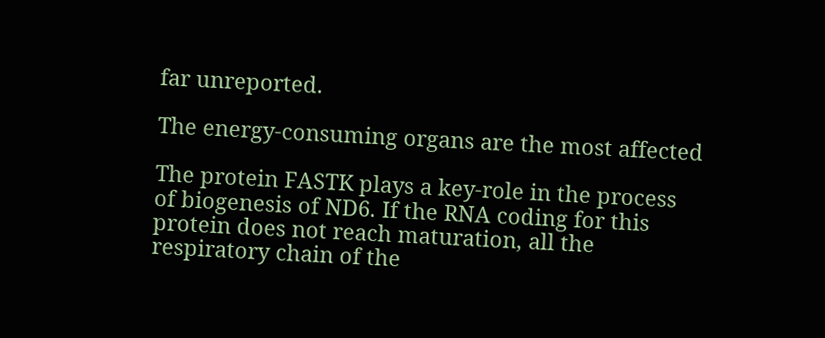far unreported.

The energy-consuming organs are the most affected

The protein FASTK plays a key-role in the process of biogenesis of ND6. If the RNA coding for this protein does not reach maturation, all the respiratory chain of the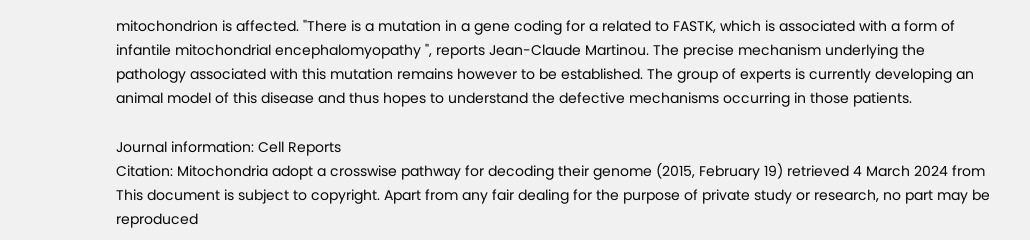mitochondrion is affected. "There is a mutation in a gene coding for a related to FASTK, which is associated with a form of infantile mitochondrial encephalomyopathy ", reports Jean-Claude Martinou. The precise mechanism underlying the pathology associated with this mutation remains however to be established. The group of experts is currently developing an animal model of this disease and thus hopes to understand the defective mechanisms occurring in those patients.

Journal information: Cell Reports
Citation: Mitochondria adopt a crosswise pathway for decoding their genome (2015, February 19) retrieved 4 March 2024 from
This document is subject to copyright. Apart from any fair dealing for the purpose of private study or research, no part may be reproduced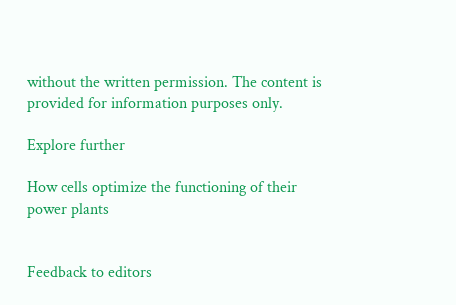without the written permission. The content is provided for information purposes only.

Explore further

How cells optimize the functioning of their power plants


Feedback to editors